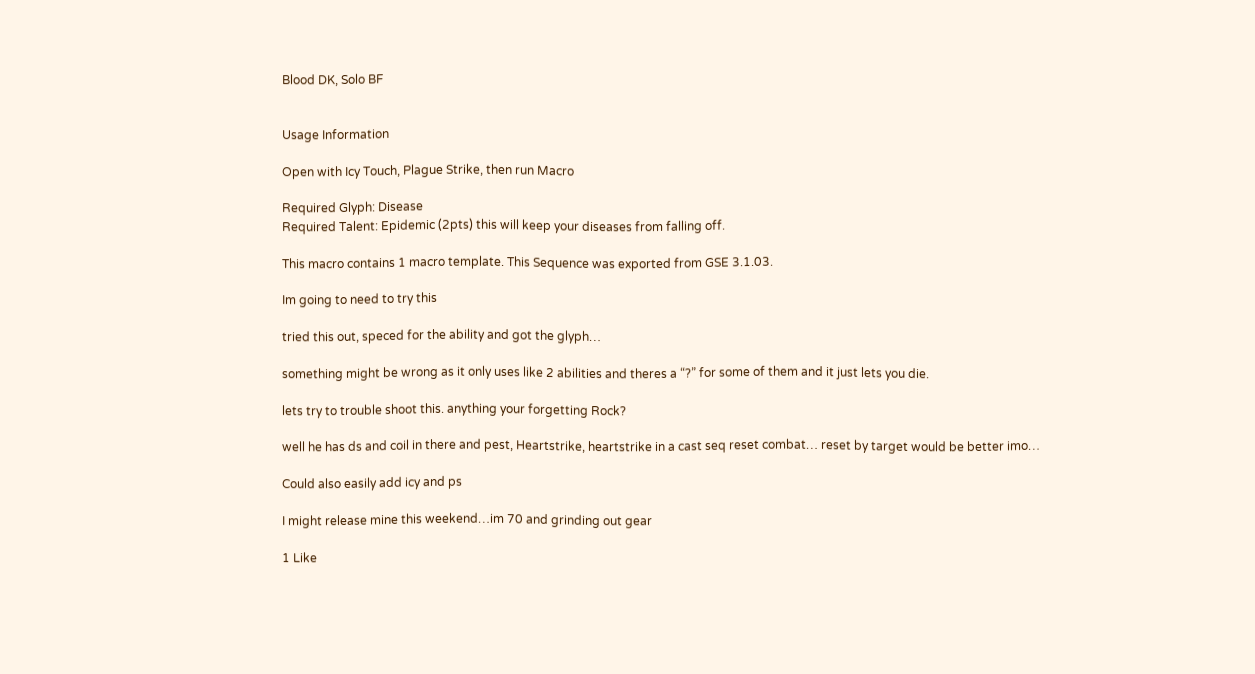Blood DK, Solo BF


Usage Information

Open with Icy Touch, Plague Strike, then run Macro

Required Glyph: Disease
Required Talent: Epidemic (2pts) this will keep your diseases from falling off.

This macro contains 1 macro template. This Sequence was exported from GSE 3.1.03.

Im going to need to try this

tried this out, speced for the ability and got the glyph…

something might be wrong as it only uses like 2 abilities and theres a “?” for some of them and it just lets you die.

lets try to trouble shoot this. anything your forgetting Rock?

well he has ds and coil in there and pest, Heartstrike, heartstrike in a cast seq reset combat… reset by target would be better imo…

Could also easily add icy and ps

I might release mine this weekend…im 70 and grinding out gear

1 Like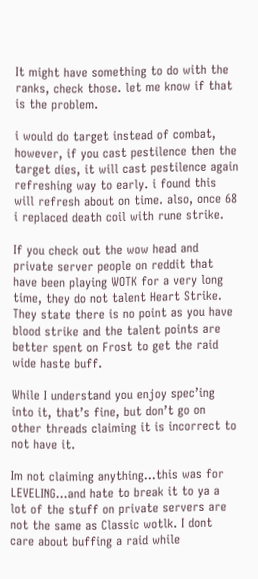It might have something to do with the ranks, check those. let me know if that is the problem.

i would do target instead of combat, however, if you cast pestilence then the target dies, it will cast pestilence again refreshing way to early. i found this will refresh about on time. also, once 68 i replaced death coil with rune strike.

If you check out the wow head and private server people on reddit that have been playing WOTK for a very long time, they do not talent Heart Strike. They state there is no point as you have blood strike and the talent points are better spent on Frost to get the raid wide haste buff.

While I understand you enjoy spec’ing into it, that’s fine, but don’t go on other threads claiming it is incorrect to not have it.

Im not claiming anything…this was for LEVELING…and hate to break it to ya a lot of the stuff on private servers are not the same as Classic wotlk. I dont care about buffing a raid while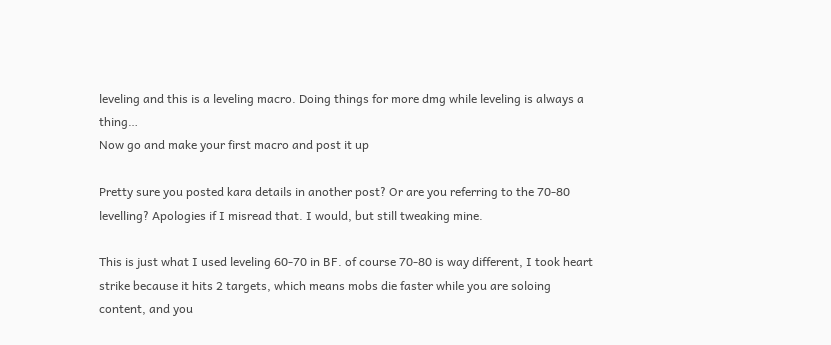leveling and this is a leveling macro. Doing things for more dmg while leveling is always a thing…
Now go and make your first macro and post it up

Pretty sure you posted kara details in another post? Or are you referring to the 70-80 levelling? Apologies if I misread that. I would, but still tweaking mine.

This is just what I used leveling 60-70 in BF. of course 70-80 is way different, I took heart strike because it hits 2 targets, which means mobs die faster while you are soloing content, and you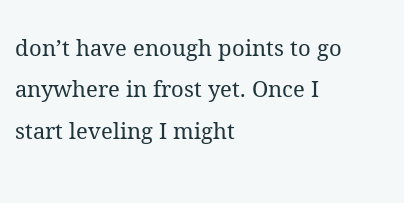don’t have enough points to go anywhere in frost yet. Once I start leveling I might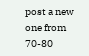post a new one from 70-80